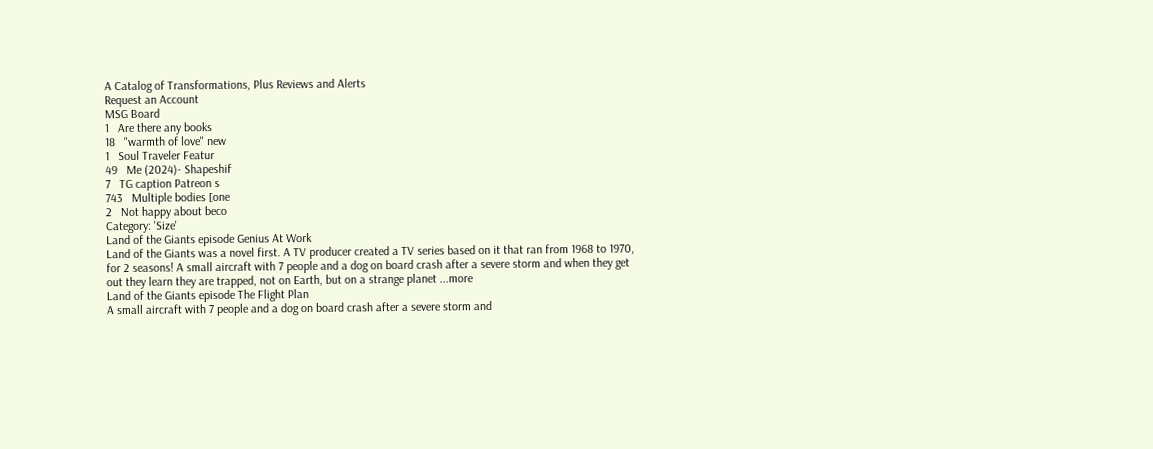A Catalog of Transformations, Plus Reviews and Alerts
Request an Account
MSG Board
1   Are there any books
18   "warmth of love" new
1   Soul Traveler Featur
49   Me (2024)- Shapeshif
7   TG caption Patreon s
743   Multiple bodies [one
2   Not happy about beco
Category: 'Size'
Land of the Giants episode Genius At Work
Land of the Giants was a novel first. A TV producer created a TV series based on it that ran from 1968 to 1970, for 2 seasons! A small aircraft with 7 people and a dog on board crash after a severe storm and when they get out they learn they are trapped, not on Earth, but on a strange planet ...more
Land of the Giants episode The Flight Plan
A small aircraft with 7 people and a dog on board crash after a severe storm and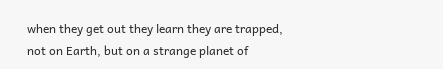when they get out they learn they are trapped, not on Earth, but on a strange planet of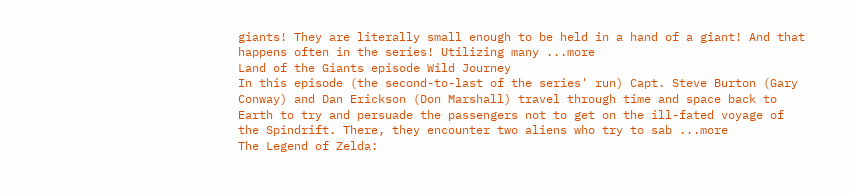giants! They are literally small enough to be held in a hand of a giant! And that happens often in the series! Utilizing many ...more
Land of the Giants episode Wild Journey
In this episode (the second-to-last of the series' run) Capt. Steve Burton (Gary Conway) and Dan Erickson (Don Marshall) travel through time and space back to Earth to try and persuade the passengers not to get on the ill-fated voyage of the Spindrift. There, they encounter two aliens who try to sab ...more
The Legend of Zelda: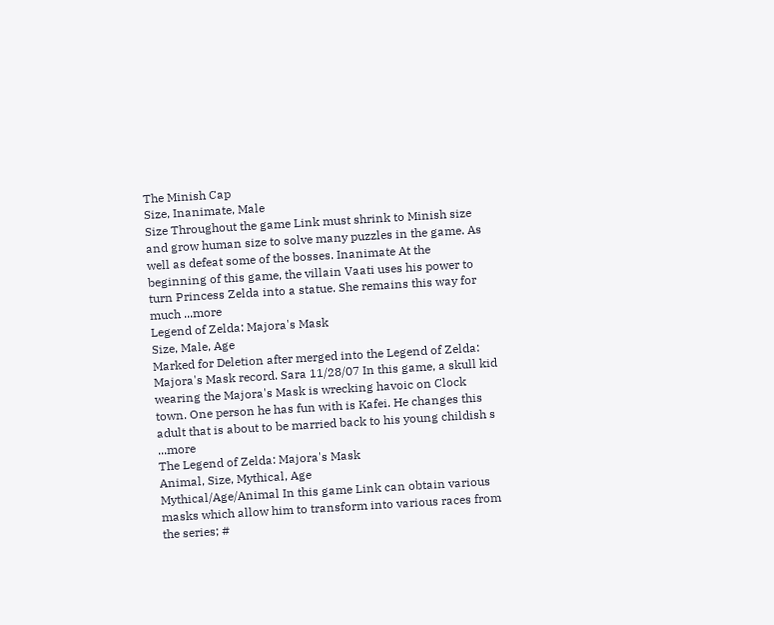The Minish Cap
Size, Inanimate, Male
Size Throughout the game Link must shrink to Minish size and grow human size to solve many puzzles in the game. As well as defeat some of the bosses. Inanimate At the beginning of this game, the villain Vaati uses his power to turn Princess Zelda into a statue. She remains this way for much ...more
Legend of Zelda: Majora's Mask
Size, Male, Age
Marked for Deletion after merged into the Legend of Zelda: Majora's Mask record. Sara 11/28/07 In this game, a skull kid wearing the Majora's Mask is wrecking havoic on Clock town. One person he has fun with is Kafei. He changes this adult that is about to be married back to his young childish s ...more
The Legend of Zelda: Majora's Mask
Animal, Size, Mythical, Age
Mythical/Age/Animal In this game Link can obtain various masks which allow him to transform into various races from the series; #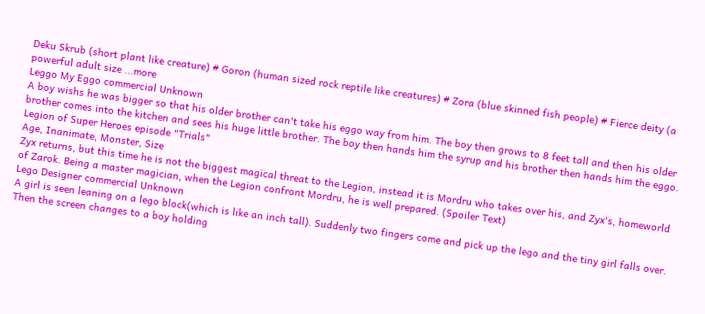Deku Skrub (short plant like creature) # Goron (human sized rock reptile like creatures) # Zora (blue skinned fish people) # Fierce deity (a powerful adult size ...more
Leggo My Eggo commercial Unknown
A boy wishs he was bigger so that his older brother can't take his eggo way from him. The boy then grows to 8 feet tall and then his older brother comes into the kitchen and sees his huge little brother. The boy then hands him the syrup and his brother then hands him the eggo.
Legion of Super Heroes episode "Trials"
Age, Inanimate, Monster, Size
Zyx returns, but this time he is not the biggest magical threat to the Legion, instead it is Mordru who takes over his, and Zyx's, homeworld of Zarok. Being a master magician, when the Legion confront Mordru, he is well prepared. (Spoiler Text)
Lego Designer commercial Unknown
A girl is seen leaning on a lego block(which is like an inch tall). Suddenly two fingers come and pick up the lego and the tiny girl falls over. Then the screen changes to a boy holding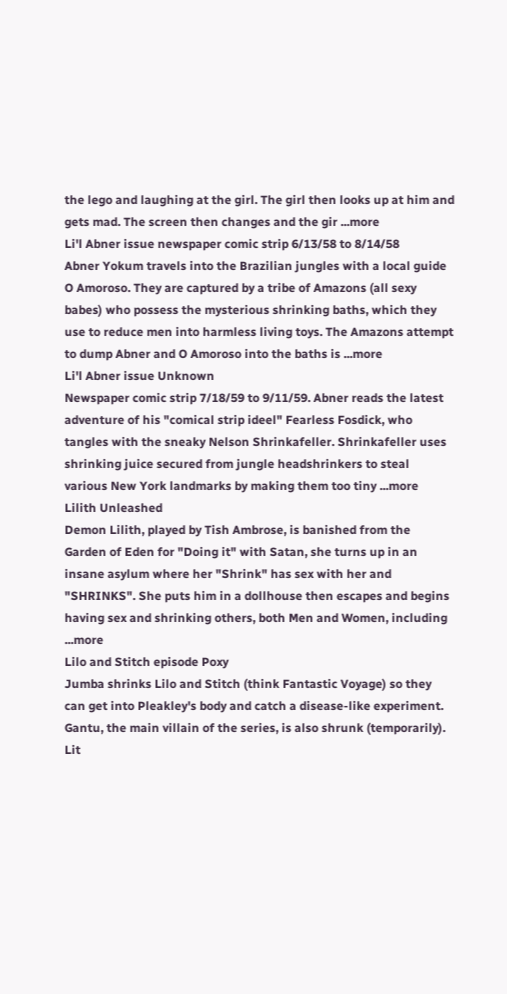the lego and laughing at the girl. The girl then looks up at him and gets mad. The screen then changes and the gir ...more
Li'l Abner issue newspaper comic strip 6/13/58 to 8/14/58
Abner Yokum travels into the Brazilian jungles with a local guide O Amoroso. They are captured by a tribe of Amazons (all sexy babes) who possess the mysterious shrinking baths, which they use to reduce men into harmless living toys. The Amazons attempt to dump Abner and O Amoroso into the baths is ...more
Li'l Abner issue Unknown
Newspaper comic strip 7/18/59 to 9/11/59. Abner reads the latest adventure of his "comical strip ideel" Fearless Fosdick, who tangles with the sneaky Nelson Shrinkafeller. Shrinkafeller uses shrinking juice secured from jungle headshrinkers to steal various New York landmarks by making them too tiny ...more
Lilith Unleashed
Demon Lilith, played by Tish Ambrose, is banished from the Garden of Eden for "Doing it" with Satan, she turns up in an insane asylum where her "Shrink" has sex with her and "SHRINKS". She puts him in a dollhouse then escapes and begins having sex and shrinking others, both Men and Women, including ...more
Lilo and Stitch episode Poxy
Jumba shrinks Lilo and Stitch (think Fantastic Voyage) so they can get into Pleakley's body and catch a disease-like experiment. Gantu, the main villain of the series, is also shrunk (temporarily).
Lit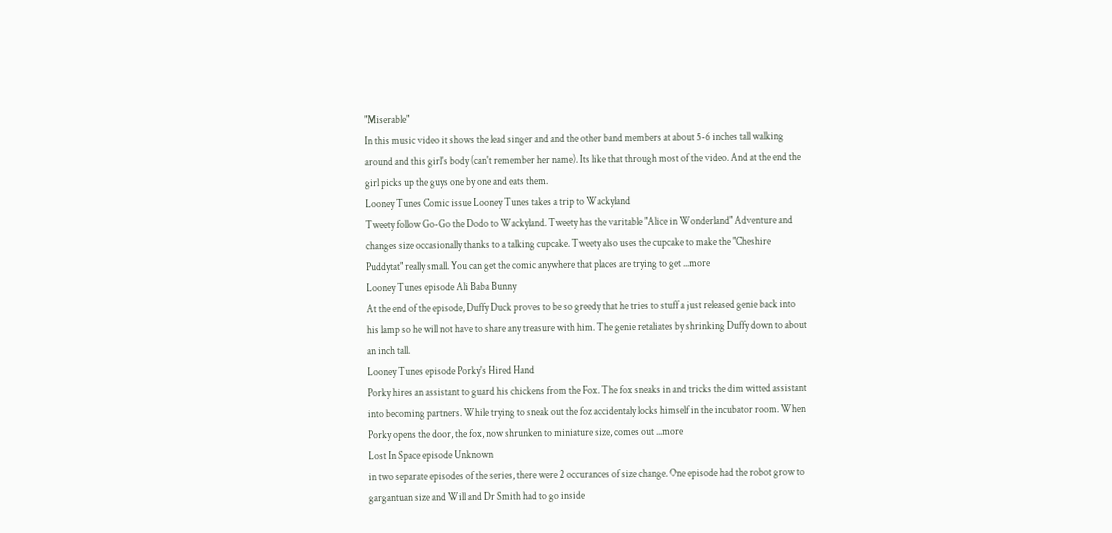"Miserable"
In this music video it shows the lead singer and and the other band members at about 5-6 inches tall walking around and this girl's body (can't remember her name). Its like that through most of the video. And at the end the girl picks up the guys one by one and eats them.
Looney Tunes Comic issue Looney Tunes takes a trip to Wackyland
Tweety follow Go-Go the Dodo to Wackyland. Tweety has the varitable "Alice in Wonderland" Adventure and changes size occasionally thanks to a talking cupcake. Tweety also uses the cupcake to make the "Cheshire Puddytat" really small. You can get the comic anywhere that places are trying to get ...more
Looney Tunes episode Ali Baba Bunny
At the end of the episode, Duffy Duck proves to be so greedy that he tries to stuff a just released genie back into his lamp so he will not have to share any treasure with him. The genie retaliates by shrinking Duffy down to about an inch tall.
Looney Tunes episode Porky's Hired Hand
Porky hires an assistant to guard his chickens from the Fox. The fox sneaks in and tricks the dim witted assistant into becoming partners. While trying to sneak out the foz accidentaly locks himself in the incubator room. When Porky opens the door, the fox, now shrunken to miniature size, comes out ...more
Lost In Space episode Unknown
in two separate episodes of the series, there were 2 occurances of size change. One episode had the robot grow to gargantuan size and Will and Dr Smith had to go inside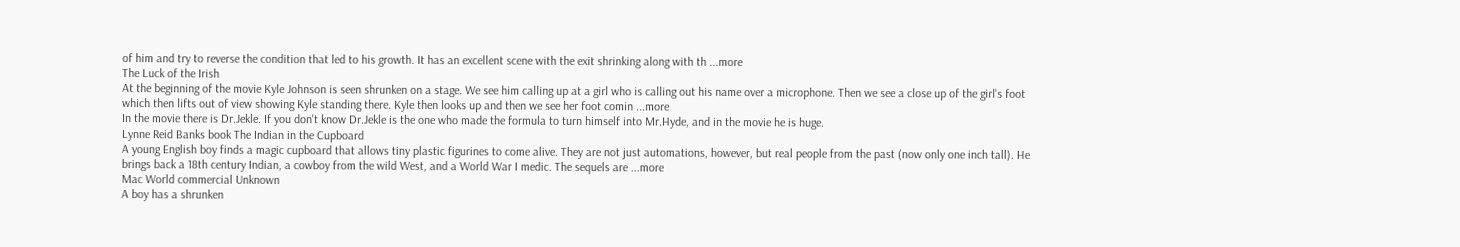of him and try to reverse the condition that led to his growth. It has an excellent scene with the exit shrinking along with th ...more
The Luck of the Irish
At the beginning of the movie Kyle Johnson is seen shrunken on a stage. We see him calling up at a girl who is calling out his name over a microphone. Then we see a close up of the girl's foot which then lifts out of view showing Kyle standing there. Kyle then looks up and then we see her foot comin ...more
In the movie there is Dr.Jekle. If you don't know Dr.Jekle is the one who made the formula to turn himself into Mr.Hyde, and in the movie he is huge.
Lynne Reid Banks book The Indian in the Cupboard
A young English boy finds a magic cupboard that allows tiny plastic figurines to come alive. They are not just automations, however, but real people from the past (now only one inch tall). He brings back a 18th century Indian, a cowboy from the wild West, and a World War I medic. The sequels are ...more
Mac World commercial Unknown
A boy has a shrunken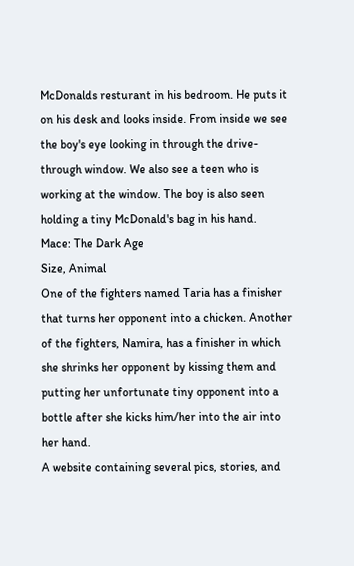McDonalds resturant in his bedroom. He puts it on his desk and looks inside. From inside we see the boy's eye looking in through the drive-through window. We also see a teen who is working at the window. The boy is also seen holding a tiny McDonald's bag in his hand.
Mace: The Dark Age
Size, Animal
One of the fighters named Taria has a finisher that turns her opponent into a chicken. Another of the fighters, Namira, has a finisher in which she shrinks her opponent by kissing them and putting her unfortunate tiny opponent into a bottle after she kicks him/her into the air into her hand.
A website containing several pics, stories, and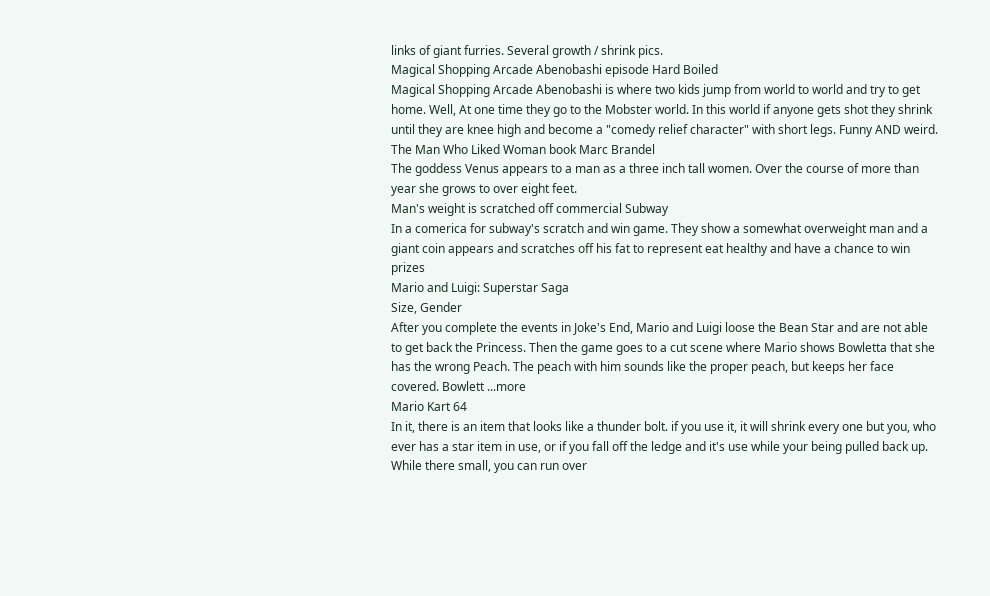links of giant furries. Several growth / shrink pics.
Magical Shopping Arcade Abenobashi episode Hard Boiled
Magical Shopping Arcade Abenobashi is where two kids jump from world to world and try to get home. Well, At one time they go to the Mobster world. In this world if anyone gets shot they shrink until they are knee high and become a "comedy relief character" with short legs. Funny AND weird.
The Man Who Liked Woman book Marc Brandel
The goddess Venus appears to a man as a three inch tall women. Over the course of more than year she grows to over eight feet.
Man's weight is scratched off commercial Subway
In a comerica for subway's scratch and win game. They show a somewhat overweight man and a giant coin appears and scratches off his fat to represent eat healthy and have a chance to win prizes
Mario and Luigi: Superstar Saga
Size, Gender
After you complete the events in Joke's End, Mario and Luigi loose the Bean Star and are not able to get back the Princess. Then the game goes to a cut scene where Mario shows Bowletta that she has the wrong Peach. The peach with him sounds like the proper peach, but keeps her face covered. Bowlett ...more
Mario Kart 64
In it, there is an item that looks like a thunder bolt. if you use it, it will shrink every one but you, who ever has a star item in use, or if you fall off the ledge and it's use while your being pulled back up. While there small, you can run over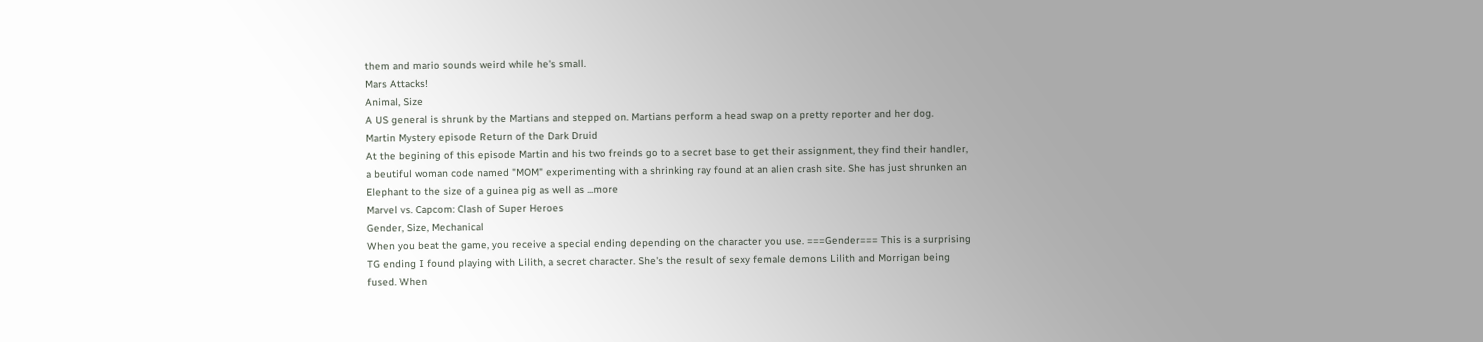them and mario sounds weird while he's small.
Mars Attacks!
Animal, Size
A US general is shrunk by the Martians and stepped on. Martians perform a head swap on a pretty reporter and her dog.
Martin Mystery episode Return of the Dark Druid
At the begining of this episode Martin and his two freinds go to a secret base to get their assignment, they find their handler, a beutiful woman code named "MOM" experimenting with a shrinking ray found at an alien crash site. She has just shrunken an Elephant to the size of a guinea pig as well as ...more
Marvel vs. Capcom: Clash of Super Heroes
Gender, Size, Mechanical
When you beat the game, you receive a special ending depending on the character you use. ===Gender=== This is a surprising TG ending I found playing with Lilith, a secret character. She's the result of sexy female demons Lilith and Morrigan being fused. When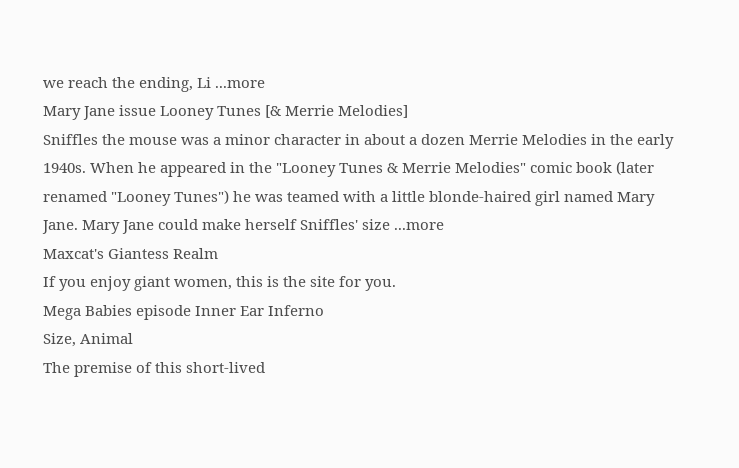we reach the ending, Li ...more
Mary Jane issue Looney Tunes [& Merrie Melodies]
Sniffles the mouse was a minor character in about a dozen Merrie Melodies in the early 1940s. When he appeared in the "Looney Tunes & Merrie Melodies" comic book (later renamed "Looney Tunes") he was teamed with a little blonde-haired girl named Mary Jane. Mary Jane could make herself Sniffles' size ...more
Maxcat's Giantess Realm
If you enjoy giant women, this is the site for you.
Mega Babies episode Inner Ear Inferno
Size, Animal
The premise of this short-lived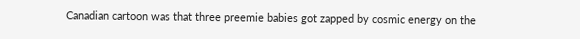Canadian cartoon was that three preemie babies got zapped by cosmic energy on the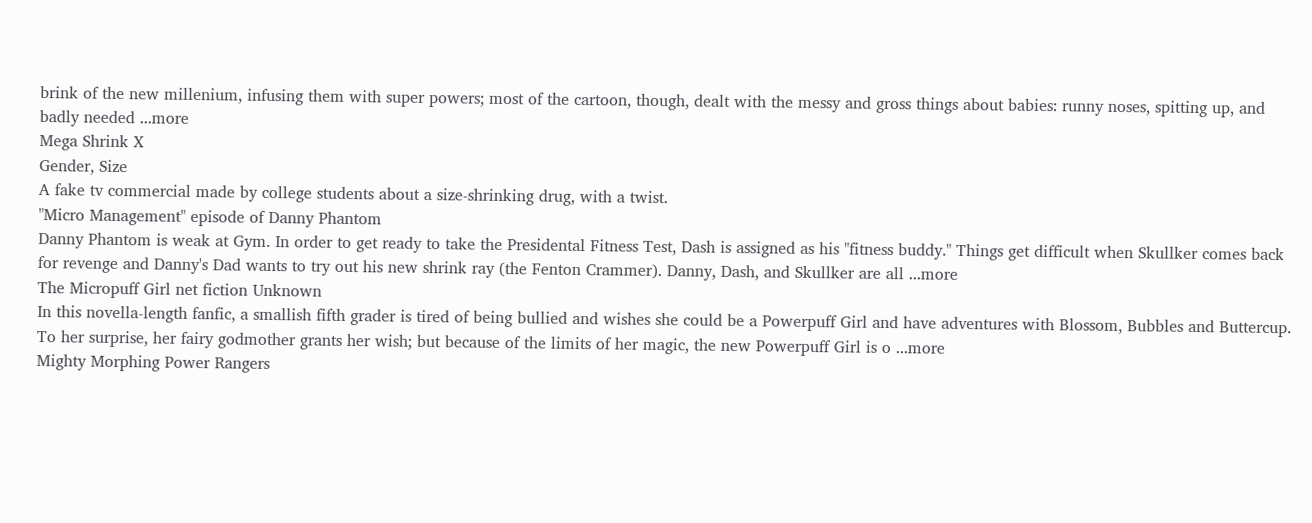brink of the new millenium, infusing them with super powers; most of the cartoon, though, dealt with the messy and gross things about babies: runny noses, spitting up, and badly needed ...more
Mega Shrink X
Gender, Size
A fake tv commercial made by college students about a size-shrinking drug, with a twist.
"Micro Management" episode of Danny Phantom
Danny Phantom is weak at Gym. In order to get ready to take the Presidental Fitness Test, Dash is assigned as his "fitness buddy." Things get difficult when Skullker comes back for revenge and Danny's Dad wants to try out his new shrink ray (the Fenton Crammer). Danny, Dash, and Skullker are all ...more
The Micropuff Girl net fiction Unknown
In this novella-length fanfic, a smallish fifth grader is tired of being bullied and wishes she could be a Powerpuff Girl and have adventures with Blossom, Bubbles and Buttercup. To her surprise, her fairy godmother grants her wish; but because of the limits of her magic, the new Powerpuff Girl is o ...more
Mighty Morphing Power Rangers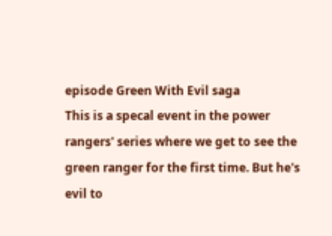episode Green With Evil saga
This is a specal event in the power rangers' series where we get to see the green ranger for the first time. But he's evil to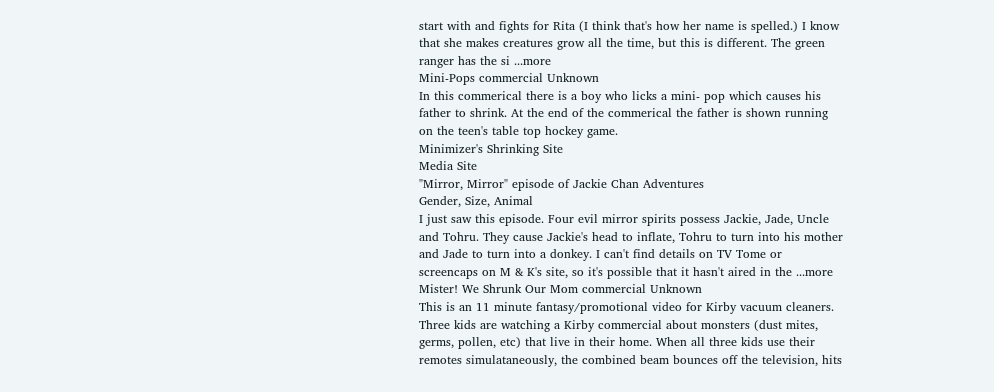start with and fights for Rita (I think that's how her name is spelled.) I know that she makes creatures grow all the time, but this is different. The green ranger has the si ...more
Mini-Pops commercial Unknown
In this commerical there is a boy who licks a mini- pop which causes his father to shrink. At the end of the commerical the father is shown running on the teen's table top hockey game.
Minimizer's Shrinking Site
Media Site
"Mirror, Mirror" episode of Jackie Chan Adventures
Gender, Size, Animal
I just saw this episode. Four evil mirror spirits possess Jackie, Jade, Uncle and Tohru. They cause Jackie's head to inflate, Tohru to turn into his mother and Jade to turn into a donkey. I can't find details on TV Tome or screencaps on M & K's site, so it's possible that it hasn't aired in the ...more
Mister! We Shrunk Our Mom commercial Unknown
This is an 11 minute fantasy/promotional video for Kirby vacuum cleaners. Three kids are watching a Kirby commercial about monsters (dust mites, germs, pollen, etc) that live in their home. When all three kids use their remotes simulataneously, the combined beam bounces off the television, hits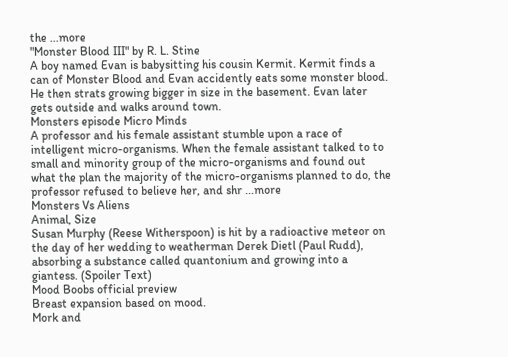the ...more
"Monster Blood III" by R. L. Stine
A boy named Evan is babysitting his cousin Kermit. Kermit finds a can of Monster Blood and Evan accidently eats some monster blood. He then strats growing bigger in size in the basement. Evan later gets outside and walks around town.
Monsters episode Micro Minds
A professor and his female assistant stumble upon a race of intelligent micro-organisms. When the female assistant talked to to small and minority group of the micro-organisms and found out what the plan the majority of the micro-organisms planned to do, the professor refused to believe her, and shr ...more
Monsters Vs Aliens
Animal, Size
Susan Murphy (Reese Witherspoon) is hit by a radioactive meteor on the day of her wedding to weatherman Derek Dietl (Paul Rudd), absorbing a substance called quantonium and growing into a giantess. (Spoiler Text)
Mood Boobs official preview
Breast expansion based on mood.
Mork and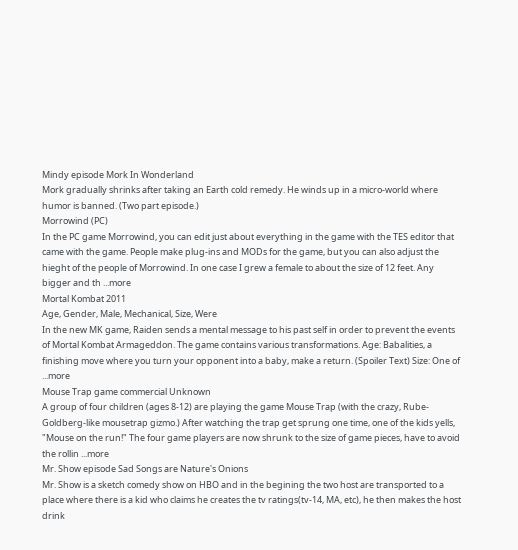Mindy episode Mork In Wonderland
Mork gradually shrinks after taking an Earth cold remedy. He winds up in a micro-world where humor is banned. (Two part episode.)
Morrowind (PC)
In the PC game Morrowind, you can edit just about everything in the game with the TES editor that came with the game. People make plug-ins and MODs for the game, but you can also adjust the hieght of the people of Morrowind. In one case I grew a female to about the size of 12 feet. Any bigger and th ...more
Mortal Kombat 2011
Age, Gender, Male, Mechanical, Size, Were
In the new MK game, Raiden sends a mental message to his past self in order to prevent the events of Mortal Kombat Armageddon. The game contains various transformations. Age: Babalities, a finishing move where you turn your opponent into a baby, make a return. (Spoiler Text) Size: One of ...more
Mouse Trap game commercial Unknown
A group of four children (ages 8-12) are playing the game Mouse Trap (with the crazy, Rube-Goldberg-like mousetrap gizmo.) After watching the trap get sprung one time, one of the kids yells, "Mouse on the run!" The four game players are now shrunk to the size of game pieces, have to avoid the rollin ...more
Mr. Show episode Sad Songs are Nature's Onions
Mr. Show is a sketch comedy show on HBO and in the begining the two host are transported to a place where there is a kid who claims he creates the tv ratings(tv-14, MA, etc), he then makes the host drink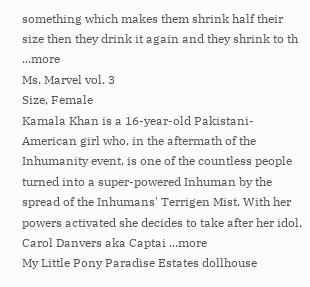something which makes them shrink half their size then they drink it again and they shrink to th ...more
Ms. Marvel vol. 3
Size, Female
Kamala Khan is a 16-year-old Pakistani-American girl who, in the aftermath of the Inhumanity event, is one of the countless people turned into a super-powered Inhuman by the spread of the Inhumans' Terrigen Mist. With her powers activated she decides to take after her idol, Carol Danvers aka Captai ...more
My Little Pony Paradise Estates dollhouse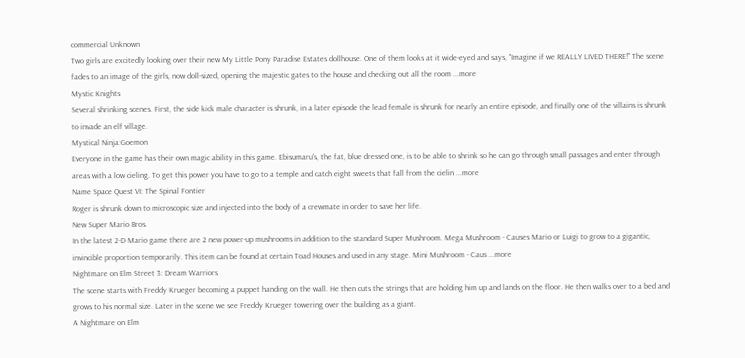commercial Unknown
Two girls are excitedly looking over their new My Little Pony Paradise Estates dollhouse. One of them looks at it wide-eyed and says, "Imagine if we REALLY LIVED THERE!" The scene fades to an image of the girls, now doll-sized, opening the majestic gates to the house and checking out all the room ...more
Mystic Knights
Several shrinking scenes. First, the side kick male character is shrunk, in a later episode the lead female is shrunk for nearly an entire episode, and finally one of the villains is shrunk to invade an elf village.
Mystical Ninja:Goemon
Everyone in the game has their own magic ability in this game. Ebisumaru's, the fat, blue dressed one, is to be able to shrink so he can go through small passages and enter through areas with a low cieling. To get this power you have to go to a temple and catch eight sweets that fall from the cielin ...more
Name Space Quest VI: The Spinal Fontier
Roger is shrunk down to microscopic size and injected into the body of a crewmate in order to save her life.
New Super Mario Bros.
In the latest 2-D Mario game there are 2 new power-up mushrooms in addition to the standard Super Mushroom. Mega Mushroom - Causes Mario or Luigi to grow to a gigantic, invincible proportion temporarily. This item can be found at certain Toad Houses and used in any stage. Mini Mushroom - Caus ...more
Nightmare on Elm Street 3: Dream Warriors
The scene starts with Freddy Krueger becoming a puppet handing on the wall. He then cuts the strings that are holding him up and lands on the floor. He then walks over to a bed and grows to his normal size. Later in the scene we see Freddy Krueger towering over the building as a giant.
A Nightmare on Elm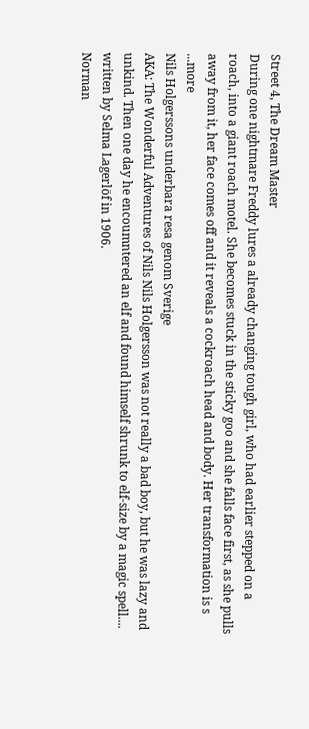Street 4, The Dream Master
During one nightmare Freddy lures a already changing tough girl, who had earlier stepped on a roach, into a giant roach motel. She becomes stuck in the sticky goo and she falls face first, as she pulls away from it, her face comes off and it reveals a cockroach head and body. Her transformation is s ...more
Nils Holgerssons underbara resa genom Sverige
AKA: The Wonderful Adventures of Nils Nils Holgersson was not really a bad boy, but he was lazy and unkind. Then one day he encoumntered an elf and found himself shrunk to elf-size by a magic spell.... written by Selma Lagerlöf in 1906.
Norman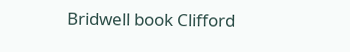Bridwell book Clifford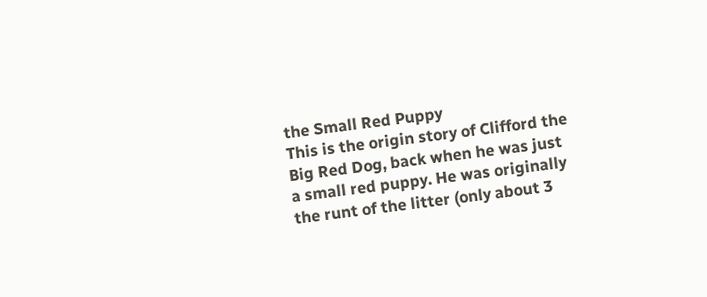the Small Red Puppy
This is the origin story of Clifford the Big Red Dog, back when he was just a small red puppy. He was originally the runt of the litter (only about 3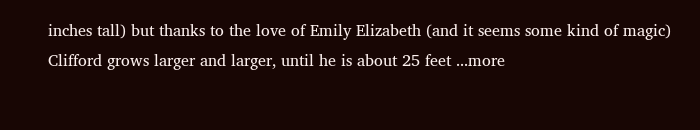inches tall) but thanks to the love of Emily Elizabeth (and it seems some kind of magic) Clifford grows larger and larger, until he is about 25 feet ...more